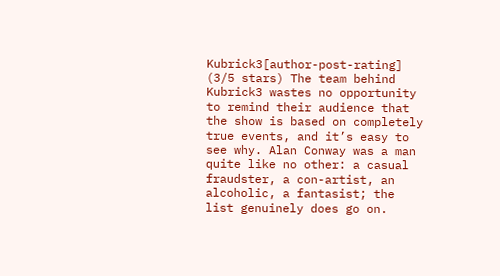Kubrick3[author-post-rating] (3/5 stars) The team behind Kubrick3 wastes no opportunity to remind their audience that the show is based on completely true events, and it’s easy to see why. Alan Conway was a man quite like no other: a casual fraudster, a con-artist, an alcoholic, a fantasist; the list genuinely does go on.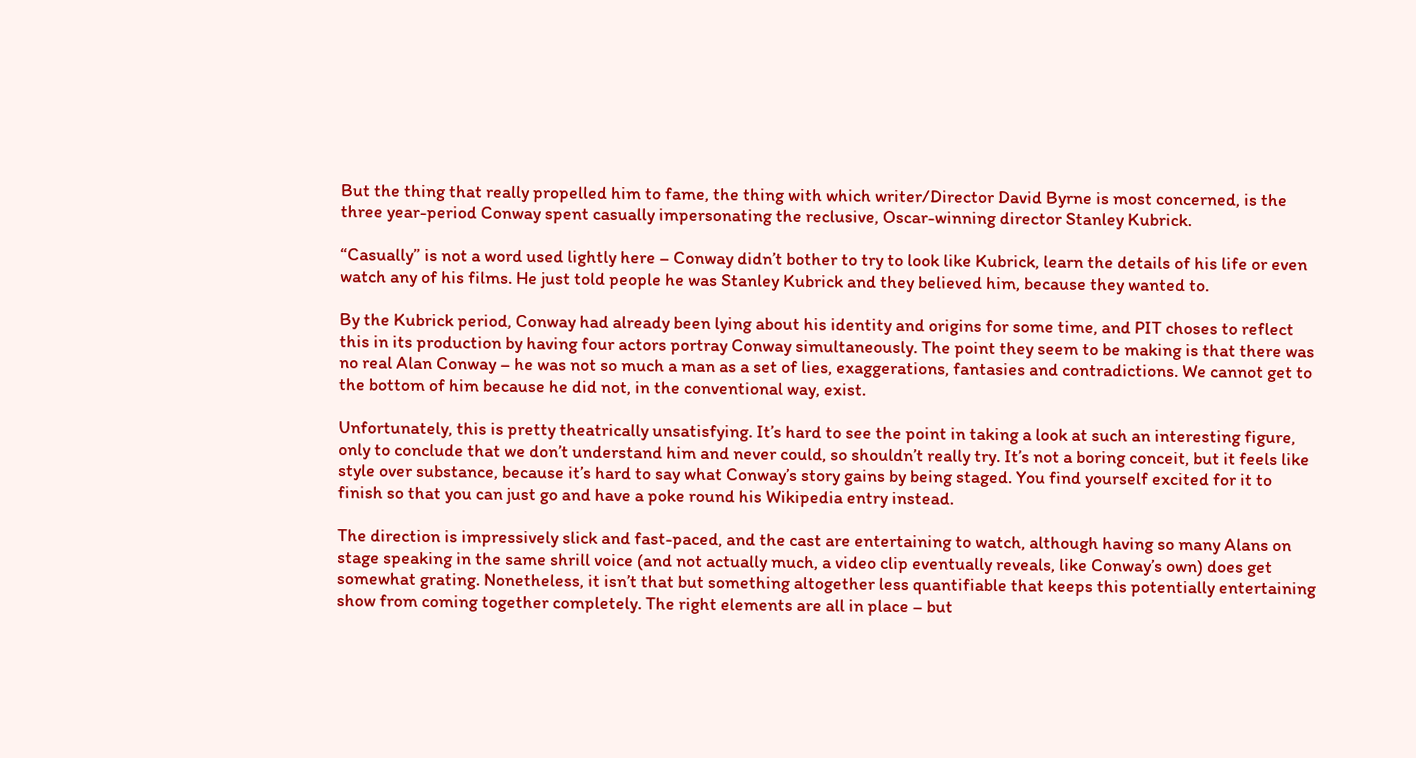But the thing that really propelled him to fame, the thing with which writer/Director David Byrne is most concerned, is the three year-period Conway spent casually impersonating the reclusive, Oscar-winning director Stanley Kubrick.

“Casually” is not a word used lightly here – Conway didn’t bother to try to look like Kubrick, learn the details of his life or even watch any of his films. He just told people he was Stanley Kubrick and they believed him, because they wanted to.

By the Kubrick period, Conway had already been lying about his identity and origins for some time, and PIT choses to reflect this in its production by having four actors portray Conway simultaneously. The point they seem to be making is that there was no real Alan Conway – he was not so much a man as a set of lies, exaggerations, fantasies and contradictions. We cannot get to the bottom of him because he did not, in the conventional way, exist.

Unfortunately, this is pretty theatrically unsatisfying. It’s hard to see the point in taking a look at such an interesting figure, only to conclude that we don’t understand him and never could, so shouldn’t really try. It’s not a boring conceit, but it feels like style over substance, because it’s hard to say what Conway’s story gains by being staged. You find yourself excited for it to finish so that you can just go and have a poke round his Wikipedia entry instead.

The direction is impressively slick and fast-paced, and the cast are entertaining to watch, although having so many Alans on stage speaking in the same shrill voice (and not actually much, a video clip eventually reveals, like Conway’s own) does get somewhat grating. Nonetheless, it isn’t that but something altogether less quantifiable that keeps this potentially entertaining show from coming together completely. The right elements are all in place – but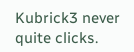Kubrick3 never quite clicks.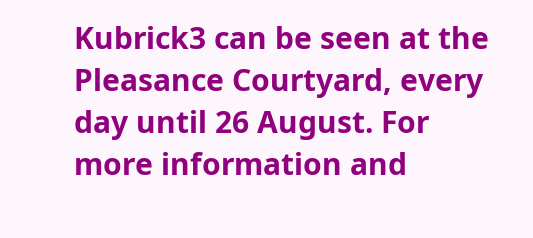Kubrick3 can be seen at the Pleasance Courtyard, every day until 26 August. For more information and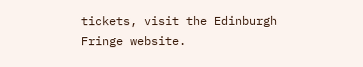tickets, visit the Edinburgh Fringe website.